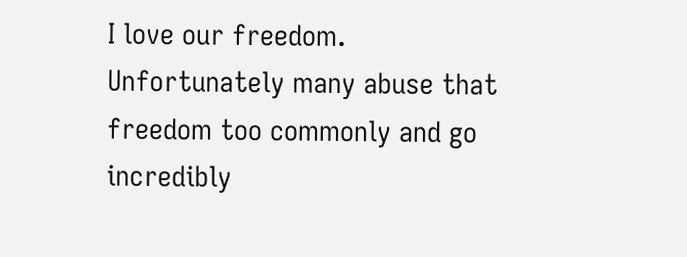I love our freedom.
Unfortunately many abuse that freedom too commonly and go incredibly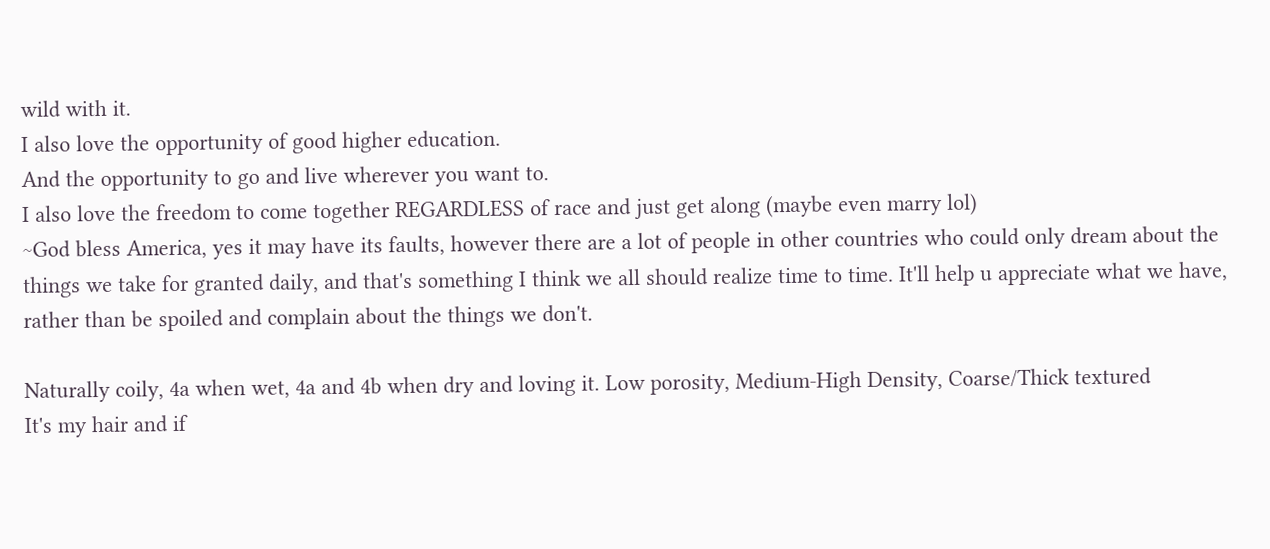wild with it.
I also love the opportunity of good higher education.
And the opportunity to go and live wherever you want to.
I also love the freedom to come together REGARDLESS of race and just get along (maybe even marry lol)
~God bless America, yes it may have its faults, however there are a lot of people in other countries who could only dream about the things we take for granted daily, and that's something I think we all should realize time to time. It'll help u appreciate what we have, rather than be spoiled and complain about the things we don't.

Naturally coily, 4a when wet, 4a and 4b when dry and loving it. Low porosity, Medium-High Density, Coarse/Thick textured
It's my hair and if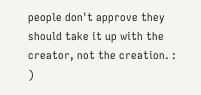people don't approve they should take it up with the creator, not the creation. : )